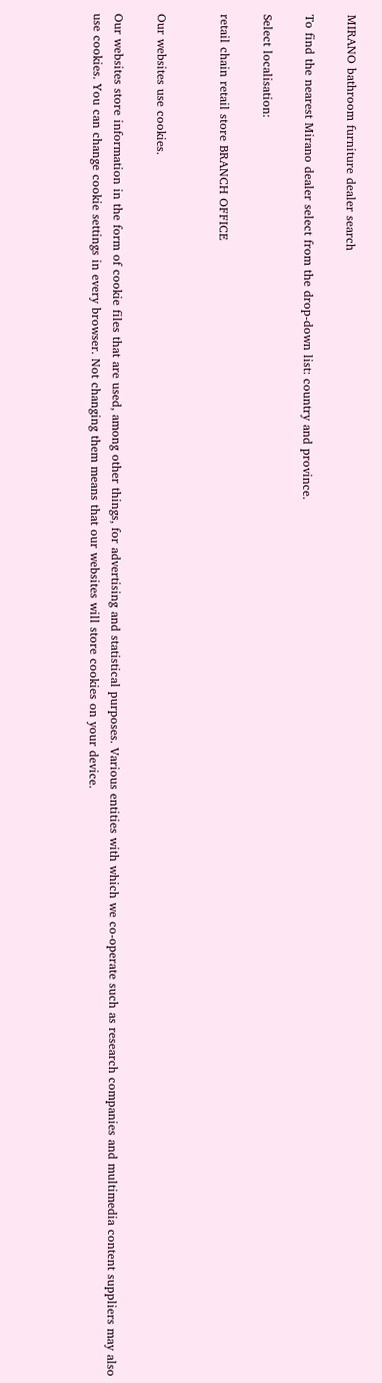MIRANO bathroom furniture dealer search

To find the nearest Mirano dealer select from the drop-down list: country and province.

Select localisation:

retail chain retail store BRANCH OFFICE


Our websites use cookies.

Our websites store information in the form of cookie files that are used, among other things, for advertising and statistical purposes. Various entities with which we co-operate such as research companies and multimedia content suppliers may also use cookies. You can change cookie settings in every browser. Not changing them means that our websites will store cookies on your device.